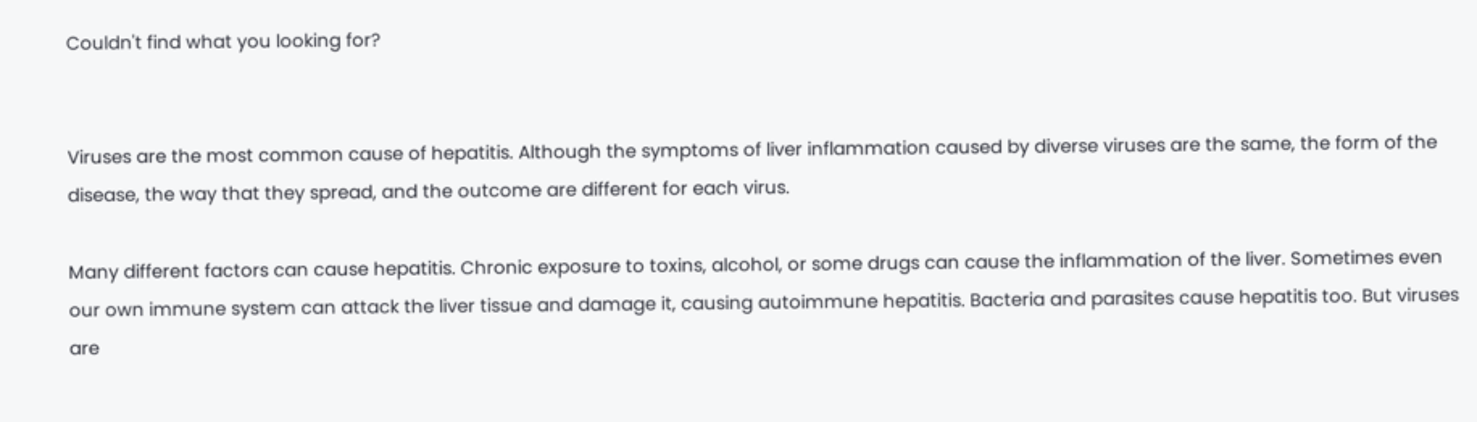Couldn't find what you looking for?


Viruses are the most common cause of hepatitis. Although the symptoms of liver inflammation caused by diverse viruses are the same, the form of the disease, the way that they spread, and the outcome are different for each virus.

Many different factors can cause hepatitis. Chronic exposure to toxins, alcohol, or some drugs can cause the inflammation of the liver. Sometimes even our own immune system can attack the liver tissue and damage it, causing autoimmune hepatitis. Bacteria and parasites cause hepatitis too. But viruses are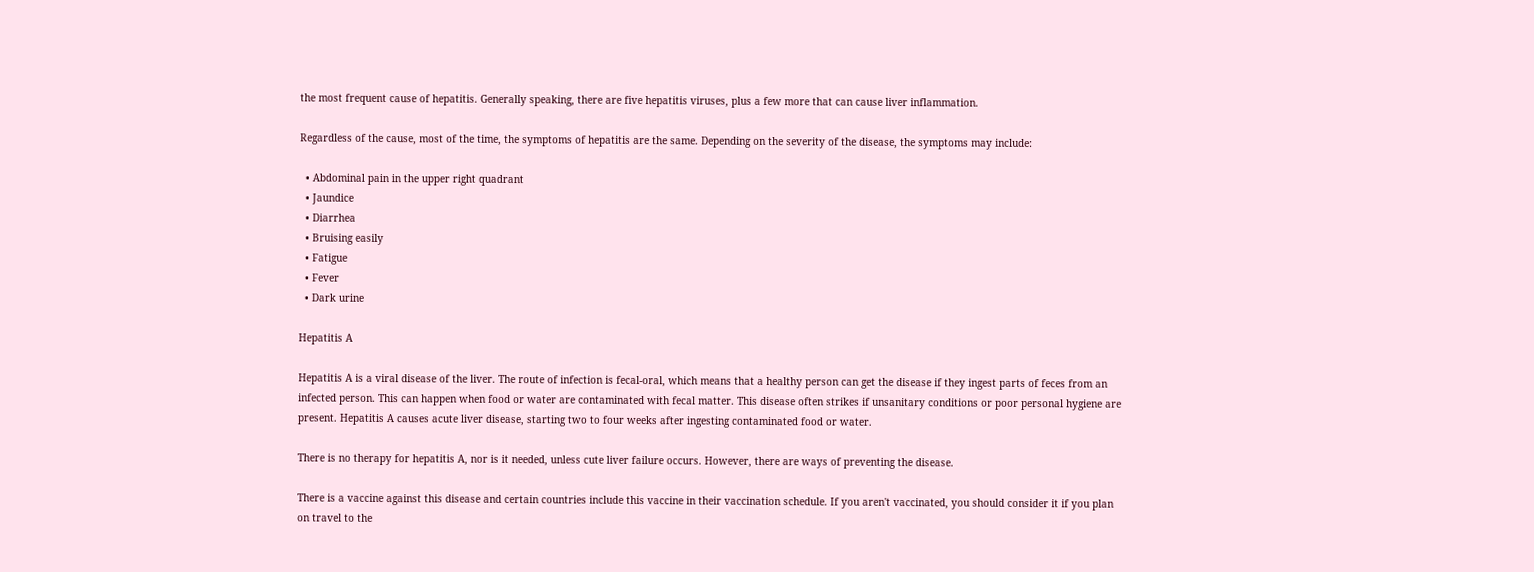the most frequent cause of hepatitis. Generally speaking, there are five hepatitis viruses, plus a few more that can cause liver inflammation.

Regardless of the cause, most of the time, the symptoms of hepatitis are the same. Depending on the severity of the disease, the symptoms may include:

  • Abdominal pain in the upper right quadrant
  • Jaundice
  • Diarrhea
  • Bruising easily
  • Fatigue
  • Fever
  • Dark urine

Hepatitis A

Hepatitis A is a viral disease of the liver. The route of infection is fecal-oral, which means that a healthy person can get the disease if they ingest parts of feces from an infected person. This can happen when food or water are contaminated with fecal matter. This disease often strikes if unsanitary conditions or poor personal hygiene are present. Hepatitis A causes acute liver disease, starting two to four weeks after ingesting contaminated food or water.

There is no therapy for hepatitis A, nor is it needed, unless cute liver failure occurs. However, there are ways of preventing the disease.

There is a vaccine against this disease and certain countries include this vaccine in their vaccination schedule. If you aren't vaccinated, you should consider it if you plan on travel to the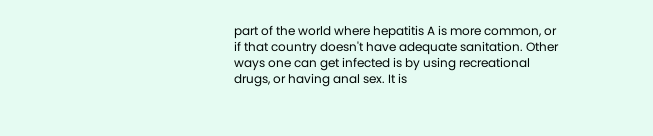part of the world where hepatitis A is more common, or if that country doesn't have adequate sanitation. Other ways one can get infected is by using recreational drugs, or having anal sex. It is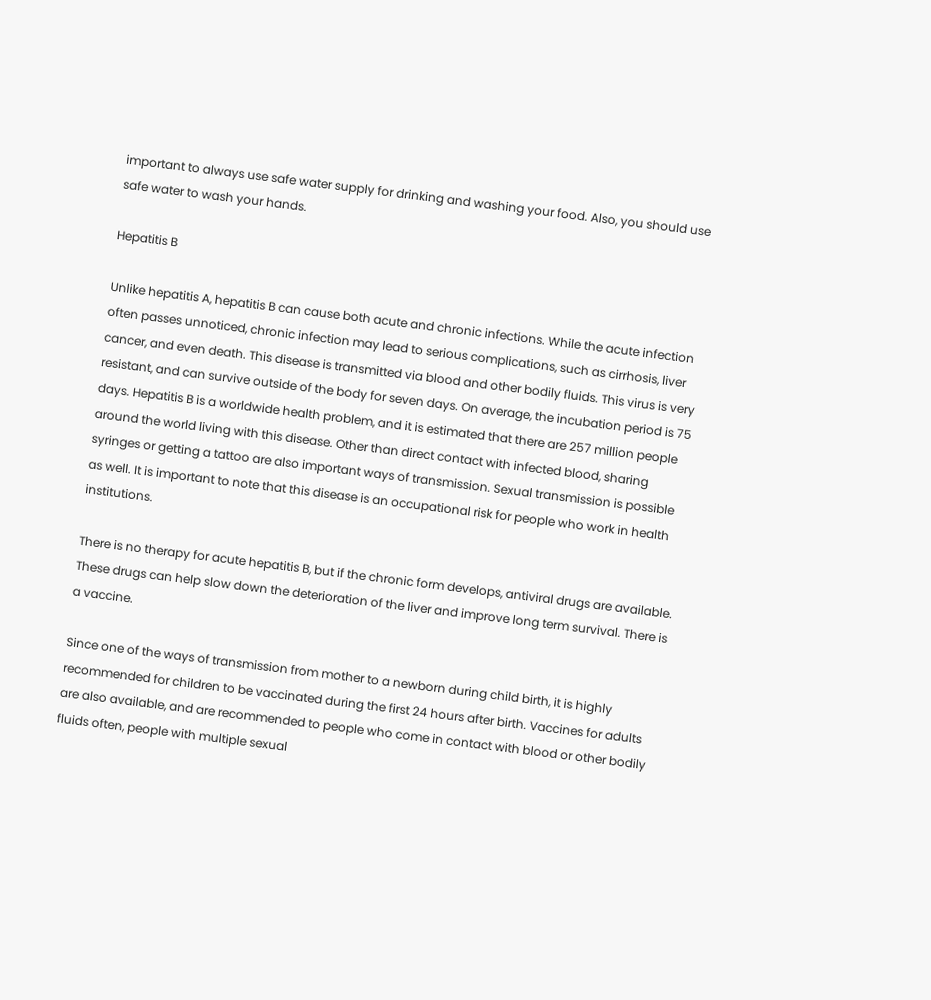important to always use safe water supply for drinking and washing your food. Also, you should use safe water to wash your hands.

Hepatitis B

Unlike hepatitis A, hepatitis B can cause both acute and chronic infections. While the acute infection often passes unnoticed, chronic infection may lead to serious complications, such as cirrhosis, liver cancer, and even death. This disease is transmitted via blood and other bodily fluids. This virus is very resistant, and can survive outside of the body for seven days. On average, the incubation period is 75 days. Hepatitis B is a worldwide health problem, and it is estimated that there are 257 million people around the world living with this disease. Other than direct contact with infected blood, sharing syringes or getting a tattoo are also important ways of transmission. Sexual transmission is possible as well. It is important to note that this disease is an occupational risk for people who work in health institutions.

There is no therapy for acute hepatitis B, but if the chronic form develops, antiviral drugs are available. These drugs can help slow down the deterioration of the liver and improve long term survival. There is a vaccine.

Since one of the ways of transmission from mother to a newborn during child birth, it is highly recommended for children to be vaccinated during the first 24 hours after birth. Vaccines for adults are also available, and are recommended to people who come in contact with blood or other bodily fluids often, people with multiple sexual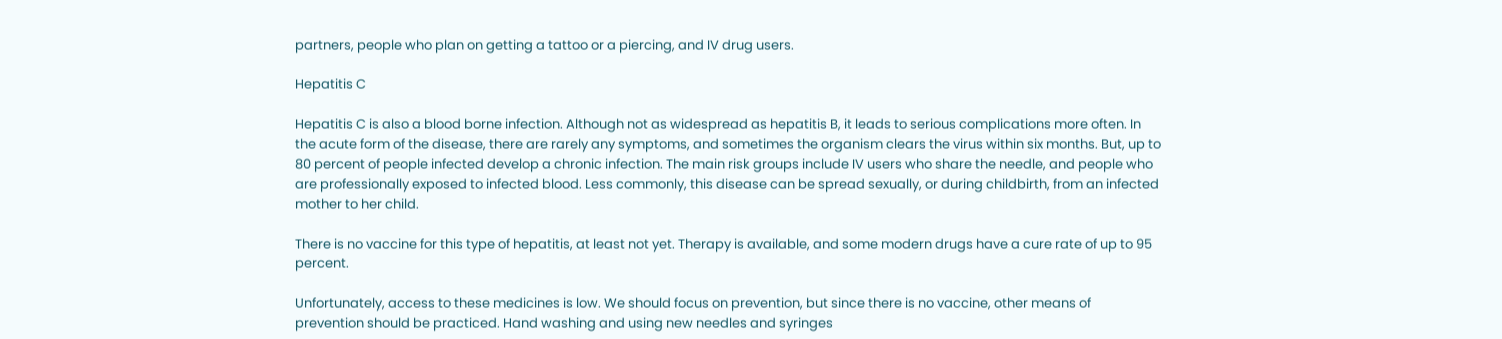partners, people who plan on getting a tattoo or a piercing, and IV drug users.

Hepatitis C

Hepatitis C is also a blood borne infection. Although not as widespread as hepatitis B, it leads to serious complications more often. In the acute form of the disease, there are rarely any symptoms, and sometimes the organism clears the virus within six months. But, up to 80 percent of people infected develop a chronic infection. The main risk groups include IV users who share the needle, and people who are professionally exposed to infected blood. Less commonly, this disease can be spread sexually, or during childbirth, from an infected mother to her child.

There is no vaccine for this type of hepatitis, at least not yet. Therapy is available, and some modern drugs have a cure rate of up to 95 percent.

Unfortunately, access to these medicines is low. We should focus on prevention, but since there is no vaccine, other means of prevention should be practiced. Hand washing and using new needles and syringes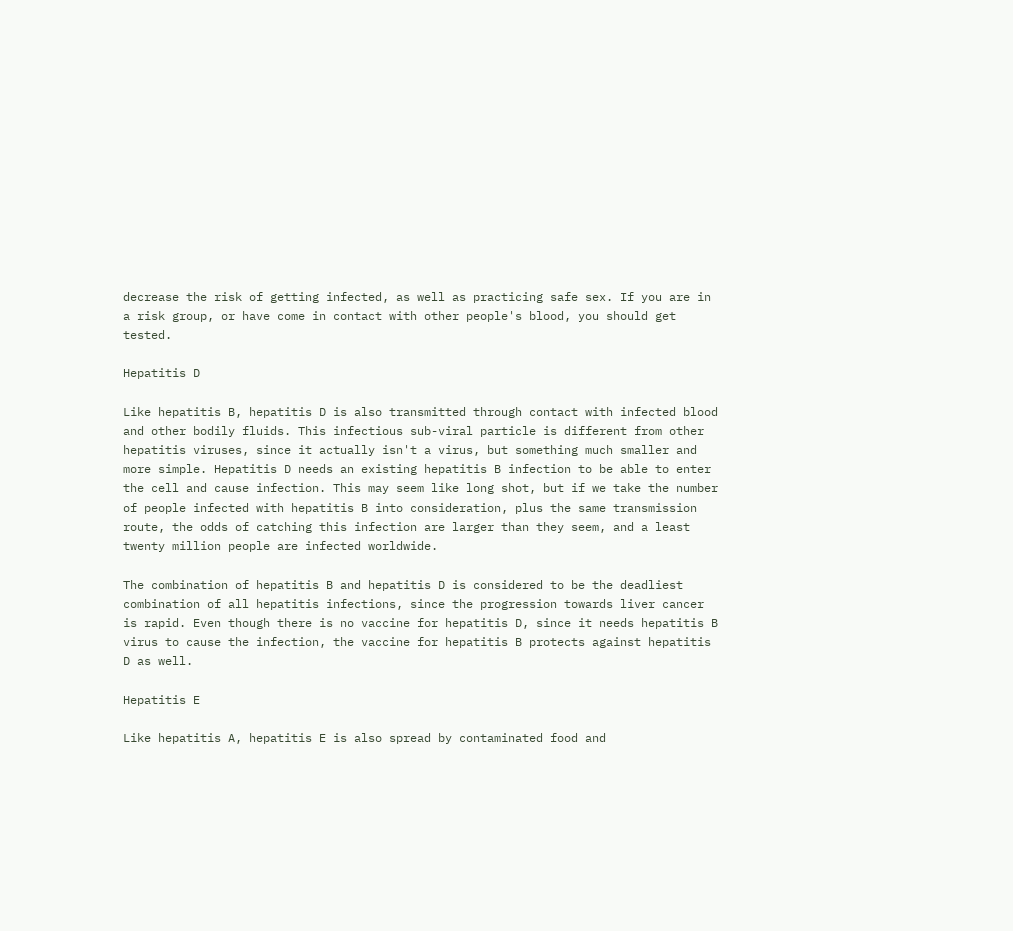decrease the risk of getting infected, as well as practicing safe sex. If you are in a risk group, or have come in contact with other people's blood, you should get tested.

Hepatitis D

Like hepatitis B, hepatitis D is also transmitted through contact with infected blood and other bodily fluids. This infectious sub-viral particle is different from other hepatitis viruses, since it actually isn't a virus, but something much smaller and more simple. Hepatitis D needs an existing hepatitis B infection to be able to enter the cell and cause infection. This may seem like long shot, but if we take the number of people infected with hepatitis B into consideration, plus the same transmission route, the odds of catching this infection are larger than they seem, and a least twenty million people are infected worldwide.

The combination of hepatitis B and hepatitis D is considered to be the deadliest combination of all hepatitis infections, since the progression towards liver cancer is rapid. Even though there is no vaccine for hepatitis D, since it needs hepatitis B virus to cause the infection, the vaccine for hepatitis B protects against hepatitis D as well.

Hepatitis E

Like hepatitis A, hepatitis E is also spread by contaminated food and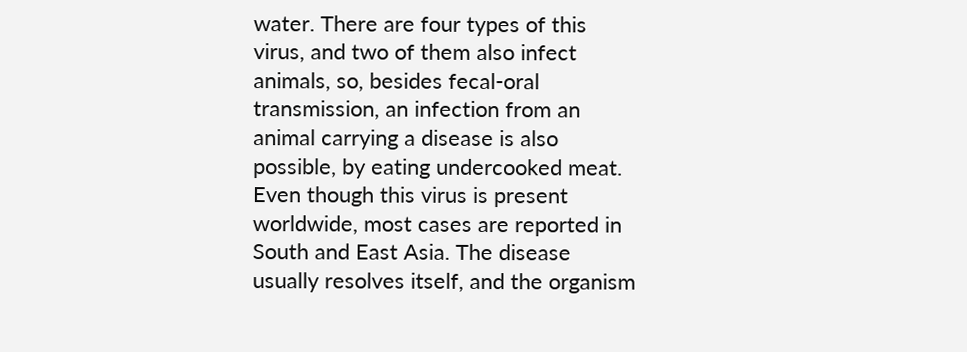water. There are four types of this virus, and two of them also infect animals, so, besides fecal-oral transmission, an infection from an animal carrying a disease is also possible, by eating undercooked meat. Even though this virus is present worldwide, most cases are reported in South and East Asia. The disease usually resolves itself, and the organism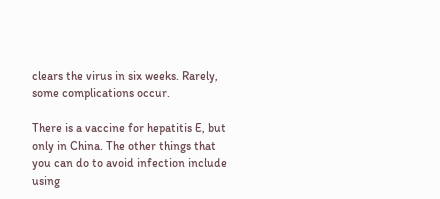clears the virus in six weeks. Rarely, some complications occur.

There is a vaccine for hepatitis E, but only in China. The other things that you can do to avoid infection include using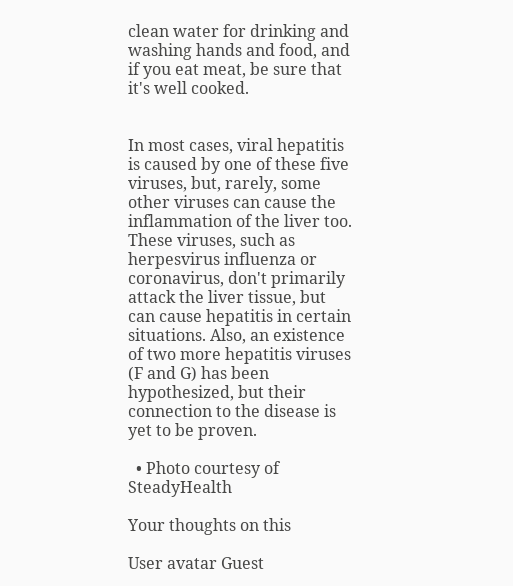clean water for drinking and washing hands and food, and if you eat meat, be sure that it's well cooked.


In most cases, viral hepatitis is caused by one of these five viruses, but, rarely, some other viruses can cause the inflammation of the liver too. These viruses, such as herpesvirus influenza or coronavirus, don't primarily attack the liver tissue, but can cause hepatitis in certain situations. Also, an existence of two more hepatitis viruses (F and G) has been hypothesized, but their connection to the disease is yet to be proven.

  • Photo courtesy of SteadyHealth

Your thoughts on this

User avatar Guest